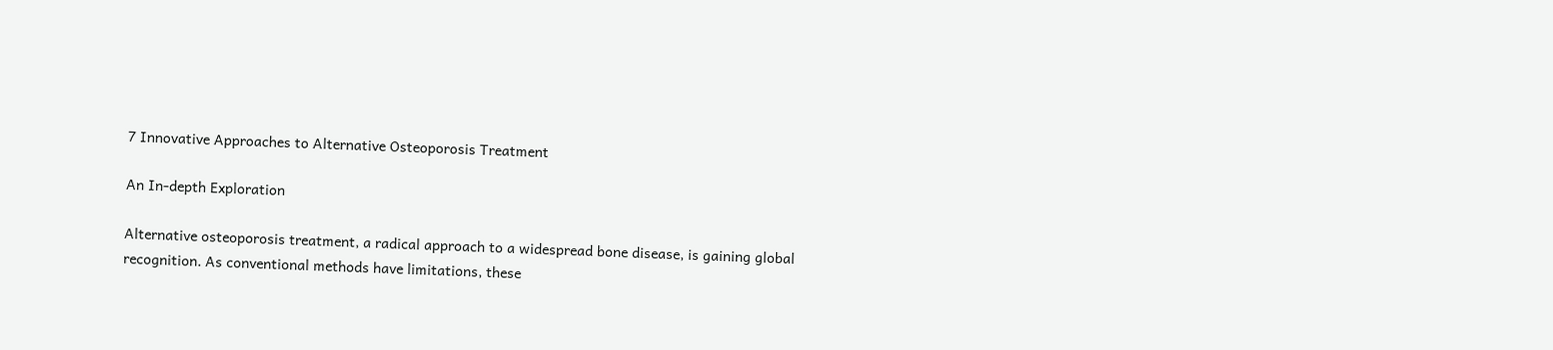7 Innovative Approaches to Alternative Osteoporosis Treatment

An In-depth Exploration

Alternative osteoporosis treatment, a radical approach to a widespread bone disease, is gaining global recognition. As conventional methods have limitations, these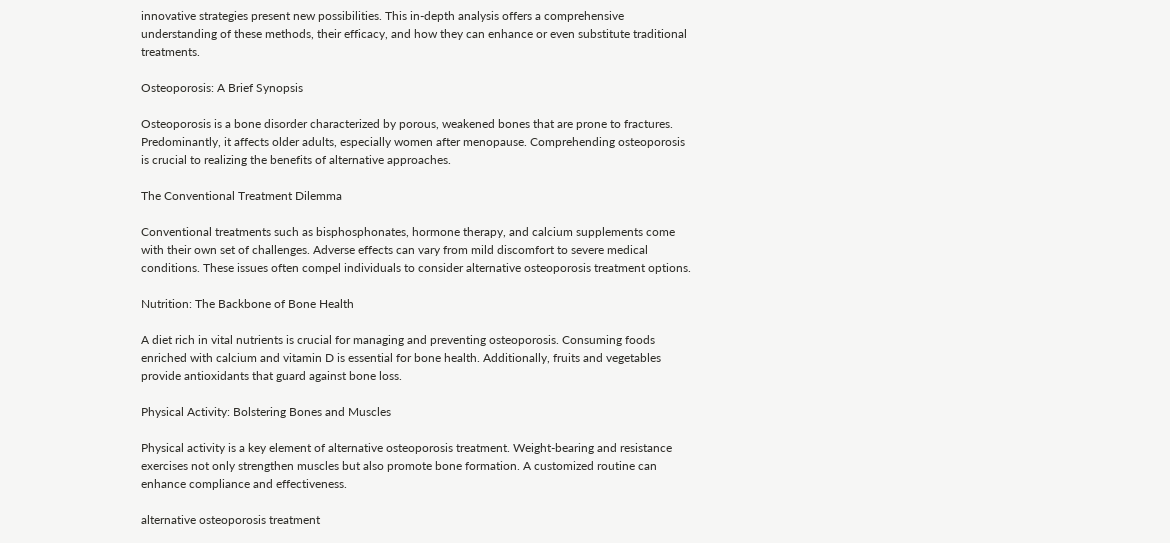innovative strategies present new possibilities. This in-depth analysis offers a comprehensive understanding of these methods, their efficacy, and how they can enhance or even substitute traditional treatments.

Osteoporosis: A Brief Synopsis

Osteoporosis is a bone disorder characterized by porous, weakened bones that are prone to fractures. Predominantly, it affects older adults, especially women after menopause. Comprehending osteoporosis is crucial to realizing the benefits of alternative approaches.

The Conventional Treatment Dilemma

Conventional treatments such as bisphosphonates, hormone therapy, and calcium supplements come with their own set of challenges. Adverse effects can vary from mild discomfort to severe medical conditions. These issues often compel individuals to consider alternative osteoporosis treatment options.

Nutrition: The Backbone of Bone Health

A diet rich in vital nutrients is crucial for managing and preventing osteoporosis. Consuming foods enriched with calcium and vitamin D is essential for bone health. Additionally, fruits and vegetables provide antioxidants that guard against bone loss.

Physical Activity: Bolstering Bones and Muscles

Physical activity is a key element of alternative osteoporosis treatment. Weight-bearing and resistance exercises not only strengthen muscles but also promote bone formation. A customized routine can enhance compliance and effectiveness.

alternative osteoporosis treatment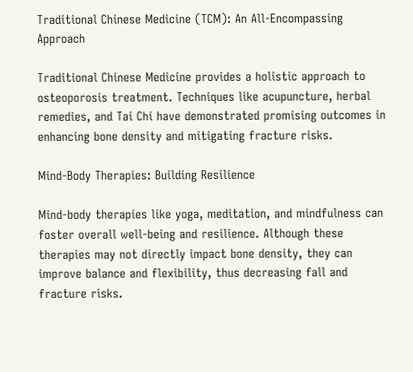Traditional Chinese Medicine (TCM): An All-Encompassing Approach

Traditional Chinese Medicine provides a holistic approach to osteoporosis treatment. Techniques like acupuncture, herbal remedies, and Tai Chi have demonstrated promising outcomes in enhancing bone density and mitigating fracture risks.

Mind-Body Therapies: Building Resilience

Mind-body therapies like yoga, meditation, and mindfulness can foster overall well-being and resilience. Although these therapies may not directly impact bone density, they can improve balance and flexibility, thus decreasing fall and fracture risks.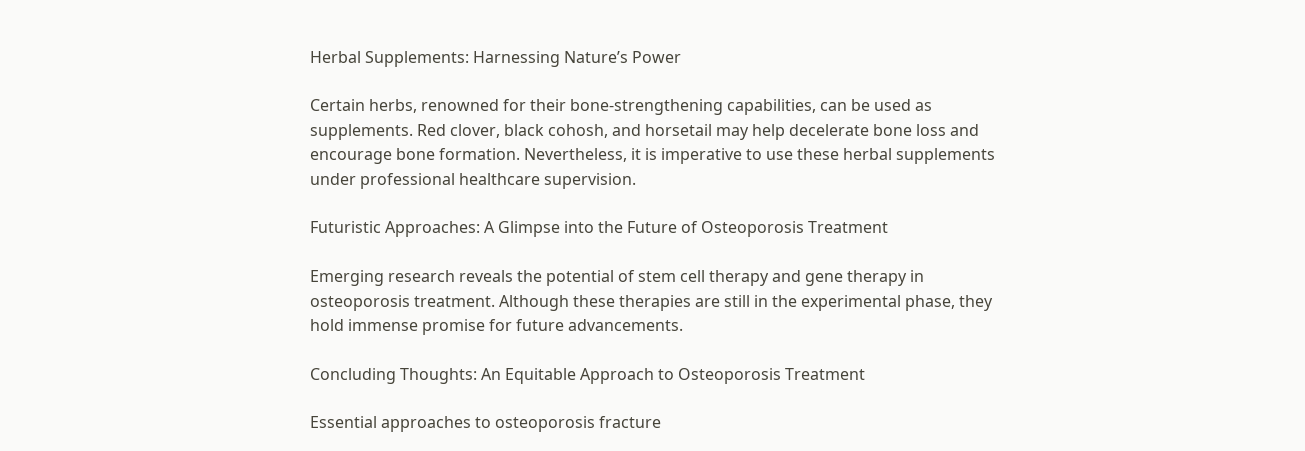Herbal Supplements: Harnessing Nature’s Power

Certain herbs, renowned for their bone-strengthening capabilities, can be used as supplements. Red clover, black cohosh, and horsetail may help decelerate bone loss and encourage bone formation. Nevertheless, it is imperative to use these herbal supplements under professional healthcare supervision.

Futuristic Approaches: A Glimpse into the Future of Osteoporosis Treatment

Emerging research reveals the potential of stem cell therapy and gene therapy in osteoporosis treatment. Although these therapies are still in the experimental phase, they hold immense promise for future advancements.

Concluding Thoughts: An Equitable Approach to Osteoporosis Treatment

Essential approaches to osteoporosis fracture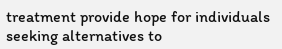treatment provide hope for individuals seeking alternatives to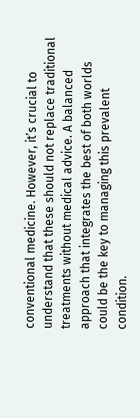conventional medicine. However, it’s crucial to understand that these should not replace traditional treatments without medical advice. A balanced approach that integrates the best of both worlds could be the key to managing this prevalent condition.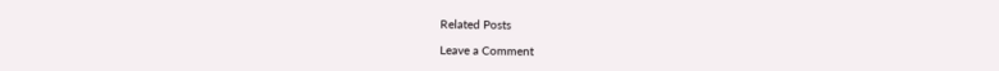Related Posts

Leave a Comment